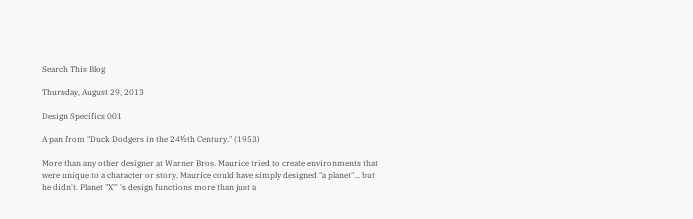Search This Blog

Thursday, August 29, 2013

Design Specifics 001

A pan from "Duck Dodgers in the 24½th Century." (1953)

More than any other designer at Warner Bros. Maurice tried to create environments that were unique to a character or story. Maurice could have simply designed "a planet"... but he didn't. Planet "X"' 's design functions more than just a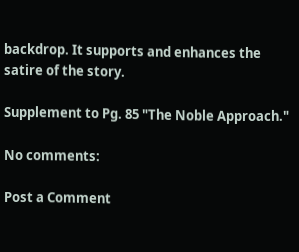backdrop. It supports and enhances the satire of the story.

Supplement to Pg. 85 "The Noble Approach."

No comments:

Post a Comment